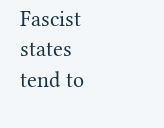Fascist states tend to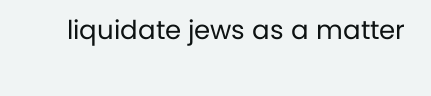liquidate jews as a matter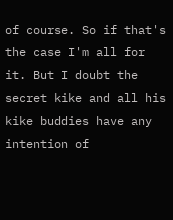of course. So if that's the case I'm all for it. But I doubt the secret kike and all his kike buddies have any intention of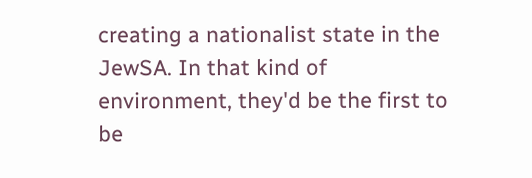creating a nationalist state in the JewSA. In that kind of environment, they'd be the first to be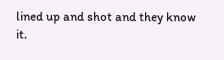lined up and shot and they know it.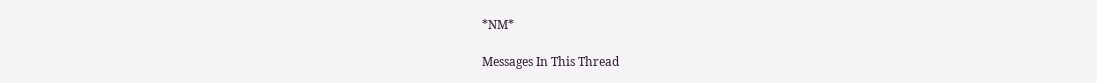*NM*

Messages In This Thread